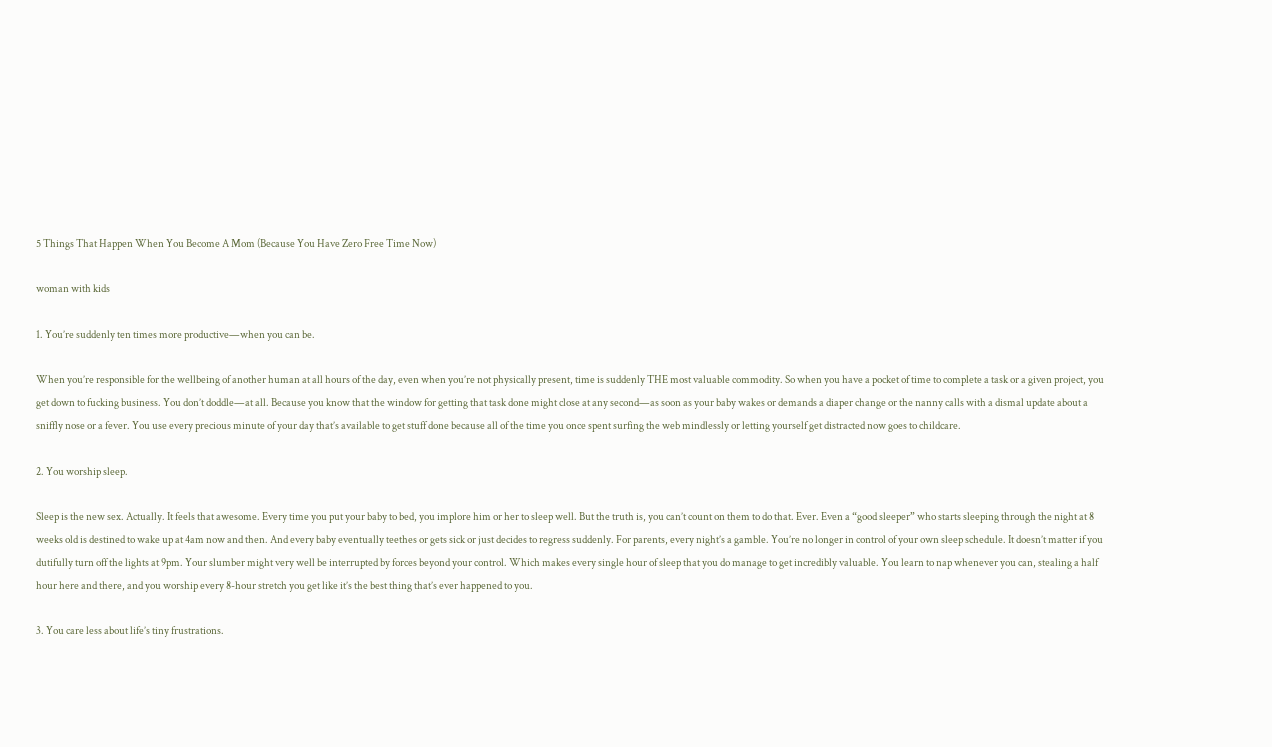5 Things That Happen When You Become A Mom (Because You Have Zero Free Time Now)

woman with kids

1. You’re suddenly ten times more productive—when you can be.

When you’re responsible for the wellbeing of another human at all hours of the day, even when you’re not physically present, time is suddenly THE most valuable commodity. So when you have a pocket of time to complete a task or a given project, you get down to fucking business. You don’t doddle—at all. Because you know that the window for getting that task done might close at any second—as soon as your baby wakes or demands a diaper change or the nanny calls with a dismal update about a sniffly nose or a fever. You use every precious minute of your day that’s available to get stuff done because all of the time you once spent surfing the web mindlessly or letting yourself get distracted now goes to childcare.

2. You worship sleep.

Sleep is the new sex. Actually. It feels that awesome. Every time you put your baby to bed, you implore him or her to sleep well. But the truth is, you can’t count on them to do that. Ever. Even a “good sleeper” who starts sleeping through the night at 8 weeks old is destined to wake up at 4am now and then. And every baby eventually teethes or gets sick or just decides to regress suddenly. For parents, every night’s a gamble. You’re no longer in control of your own sleep schedule. It doesn’t matter if you dutifully turn off the lights at 9pm. Your slumber might very well be interrupted by forces beyond your control. Which makes every single hour of sleep that you do manage to get incredibly valuable. You learn to nap whenever you can, stealing a half hour here and there, and you worship every 8-hour stretch you get like it’s the best thing that’s ever happened to you.

3. You care less about life’s tiny frustrations.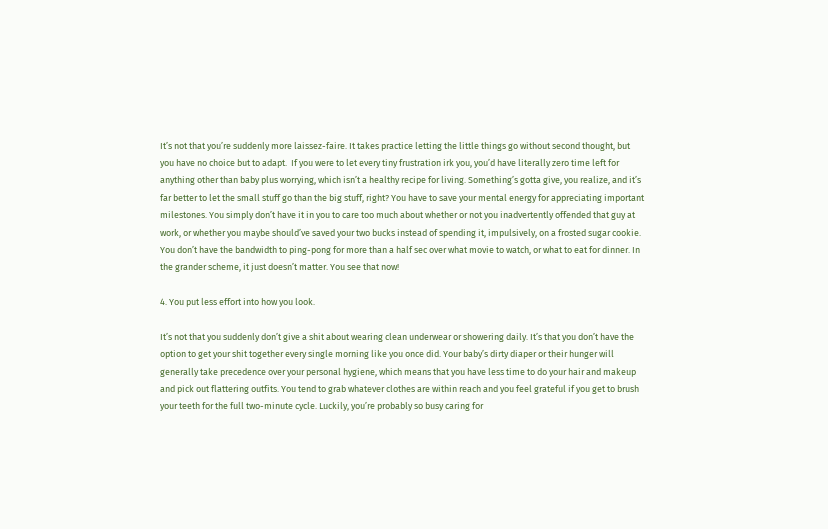It’s not that you’re suddenly more laissez-faire. It takes practice letting the little things go without second thought, but you have no choice but to adapt.  If you were to let every tiny frustration irk you, you’d have literally zero time left for anything other than baby plus worrying, which isn’t a healthy recipe for living. Something’s gotta give, you realize, and it’s far better to let the small stuff go than the big stuff, right? You have to save your mental energy for appreciating important milestones. You simply don’t have it in you to care too much about whether or not you inadvertently offended that guy at work, or whether you maybe should’ve saved your two bucks instead of spending it, impulsively, on a frosted sugar cookie. You don’t have the bandwidth to ping-pong for more than a half sec over what movie to watch, or what to eat for dinner. In the grander scheme, it just doesn’t matter. You see that now!

4. You put less effort into how you look.

It’s not that you suddenly don’t give a shit about wearing clean underwear or showering daily. It’s that you don’t have the option to get your shit together every single morning like you once did. Your baby’s dirty diaper or their hunger will generally take precedence over your personal hygiene, which means that you have less time to do your hair and makeup and pick out flattering outfits. You tend to grab whatever clothes are within reach and you feel grateful if you get to brush your teeth for the full two-minute cycle. Luckily, you’re probably so busy caring for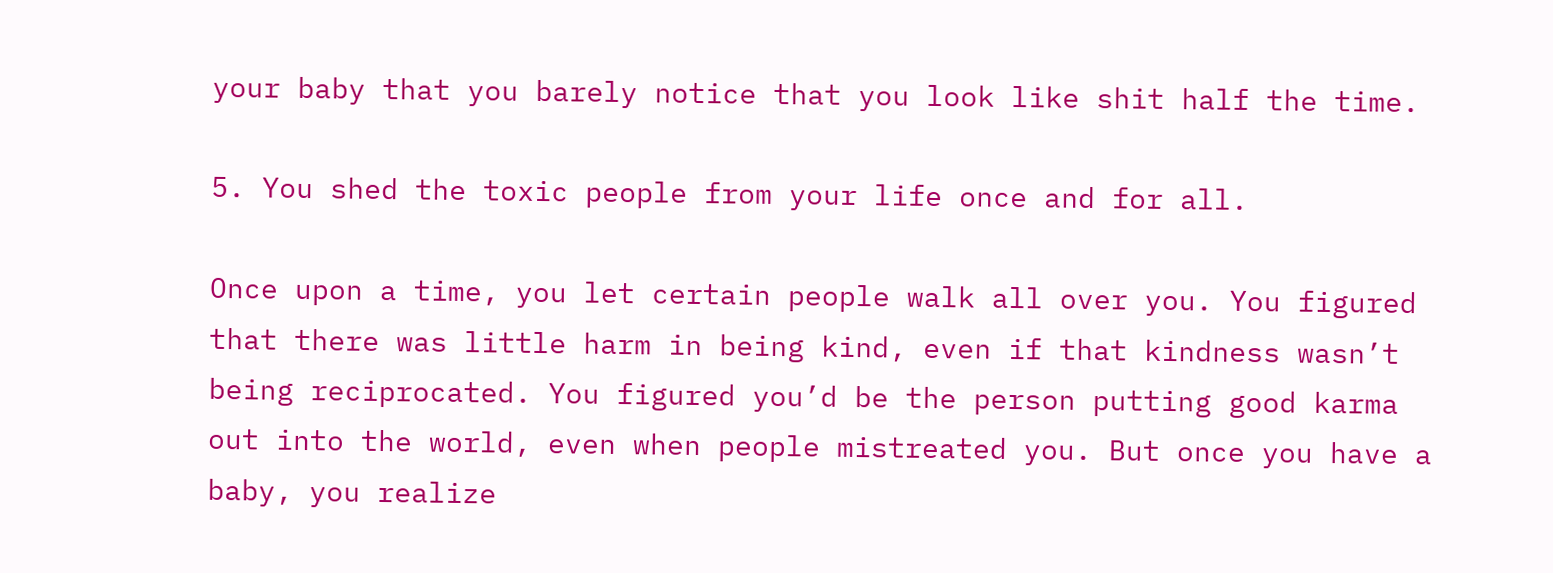your baby that you barely notice that you look like shit half the time.

5. You shed the toxic people from your life once and for all.

Once upon a time, you let certain people walk all over you. You figured that there was little harm in being kind, even if that kindness wasn’t being reciprocated. You figured you’d be the person putting good karma out into the world, even when people mistreated you. But once you have a baby, you realize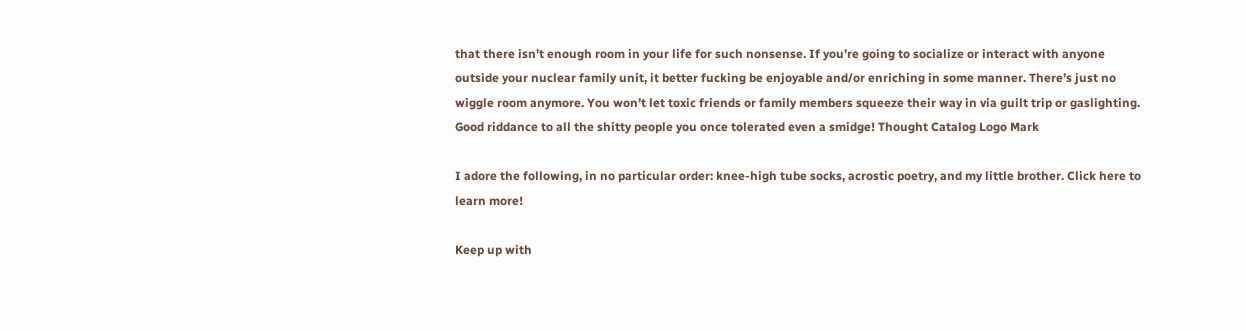that there isn’t enough room in your life for such nonsense. If you’re going to socialize or interact with anyone outside your nuclear family unit, it better fucking be enjoyable and/or enriching in some manner. There’s just no wiggle room anymore. You won’t let toxic friends or family members squeeze their way in via guilt trip or gaslighting. Good riddance to all the shitty people you once tolerated even a smidge! Thought Catalog Logo Mark

I adore the following, in no particular order: knee-high tube socks, acrostic poetry, and my little brother. Click here to learn more!

Keep up with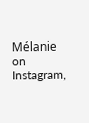Mélanie on Instagram,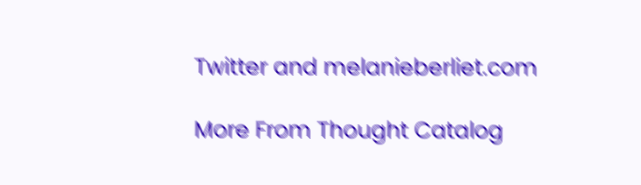Twitter and melanieberliet.com

More From Thought Catalog